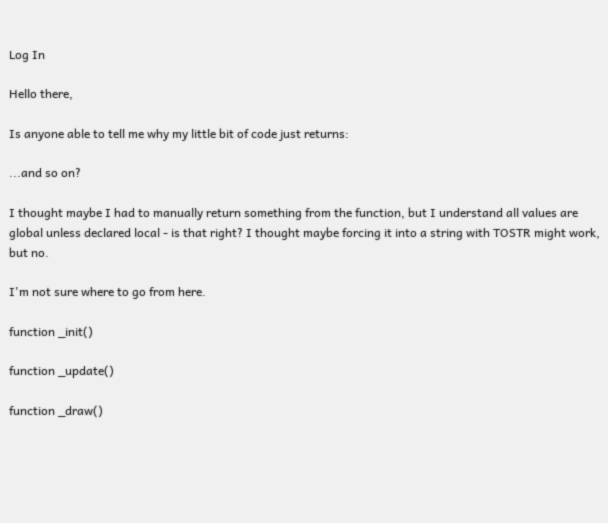Log In

Hello there,

Is anyone able to tell me why my little bit of code just returns:

...and so on?

I thought maybe I had to manually return something from the function, but I understand all values are global unless declared local - is that right? I thought maybe forcing it into a string with TOSTR might work, but no.

I'm not sure where to go from here.

function _init()

function _update()

function _draw()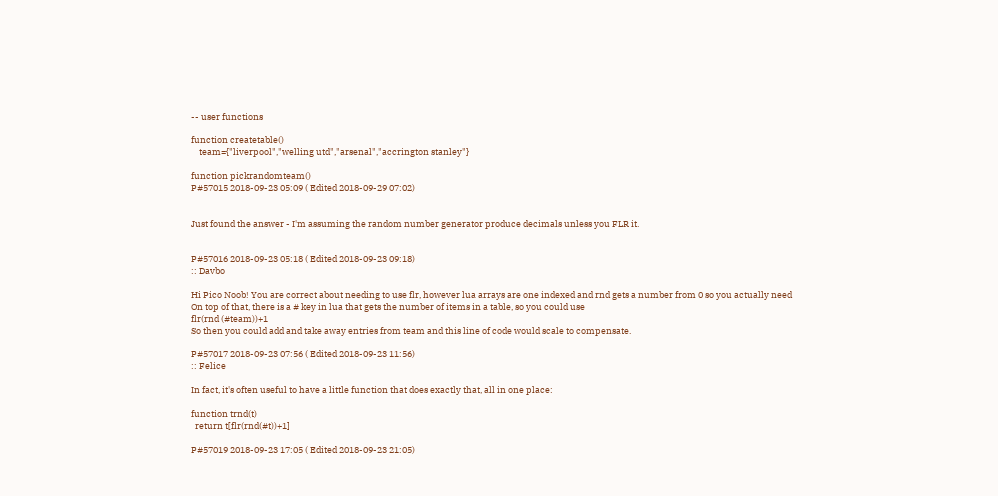-- user functions

function createtable()
    team={"liverpool","welling utd","arsenal","accrington stanley"}

function pickrandomteam()
P#57015 2018-09-23 05:09 ( Edited 2018-09-29 07:02)


Just found the answer - I'm assuming the random number generator produce decimals unless you FLR it.


P#57016 2018-09-23 05:18 ( Edited 2018-09-23 09:18)
:: Davbo

Hi Pico Noob! You are correct about needing to use flr, however lua arrays are one indexed and rnd gets a number from 0 so you actually need
On top of that, there is a # key in lua that gets the number of items in a table, so you could use
flr(rnd (#team))+1
So then you could add and take away entries from team and this line of code would scale to compensate.

P#57017 2018-09-23 07:56 ( Edited 2018-09-23 11:56)
:: Felice

In fact, it's often useful to have a little function that does exactly that, all in one place:

function trnd(t)
  return t[flr(rnd(#t))+1]

P#57019 2018-09-23 17:05 ( Edited 2018-09-23 21:05)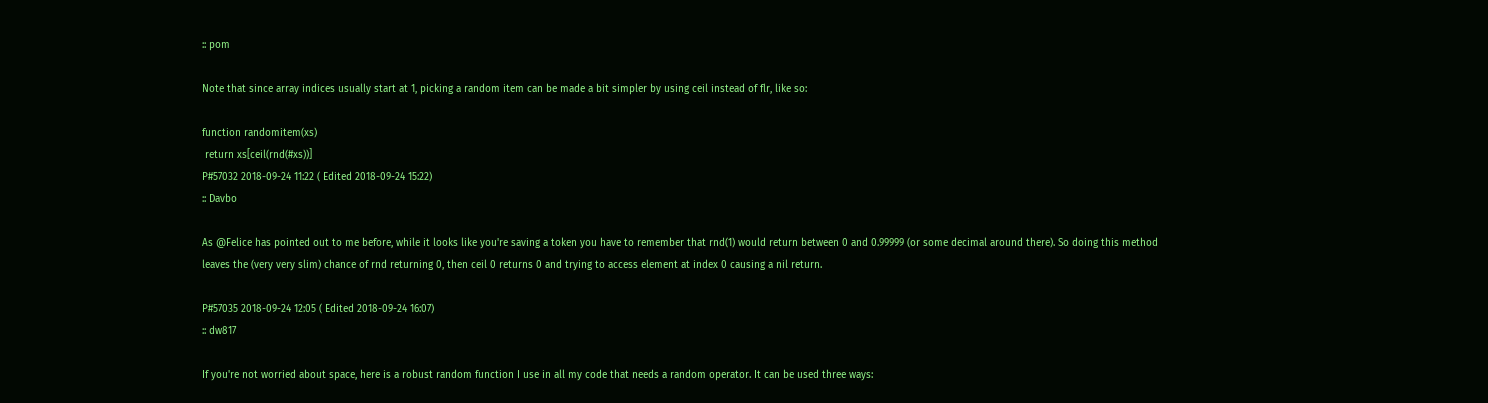:: pom

Note that since array indices usually start at 1, picking a random item can be made a bit simpler by using ceil instead of flr, like so:

function randomitem(xs)
 return xs[ceil(rnd(#xs))]
P#57032 2018-09-24 11:22 ( Edited 2018-09-24 15:22)
:: Davbo

As @Felice has pointed out to me before, while it looks like you're saving a token you have to remember that rnd(1) would return between 0 and 0.99999 (or some decimal around there). So doing this method leaves the (very very slim) chance of rnd returning 0, then ceil 0 returns 0 and trying to access element at index 0 causing a nil return.

P#57035 2018-09-24 12:05 ( Edited 2018-09-24 16:07)
:: dw817

If you're not worried about space, here is a robust random function I use in all my code that needs a random operator. It can be used three ways: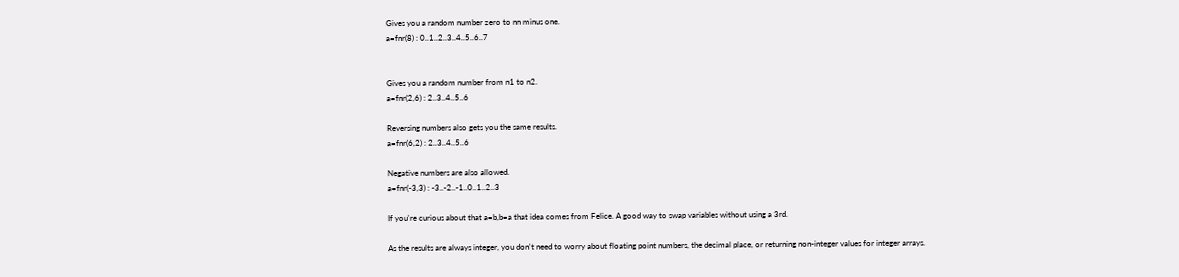Gives you a random number zero to nn minus one.
a=fnr(8) : 0..1..2..3..4..5..6..7


Gives you a random number from n1 to n2.
a=fnr(2,6) : 2..3..4..5..6

Reversing numbers also gets you the same results.
a=fnr(6,2) : 2..3..4..5..6

Negative numbers are also allowed.
a=fnr(-3,3) : -3..-2..-1..0..1..2..3

If you're curious about that a=b,b=a that idea comes from Felice. A good way to swap variables without using a 3rd.

As the results are always integer, you don't need to worry about floating point numbers, the decimal place, or returning non-integer values for integer arrays.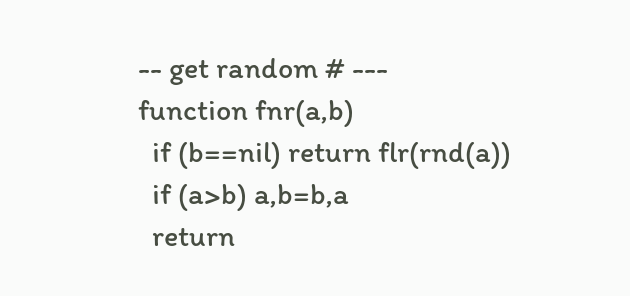-- get random # ---
function fnr(a,b)
  if (b==nil) return flr(rnd(a))
  if (a>b) a,b=b,a
  return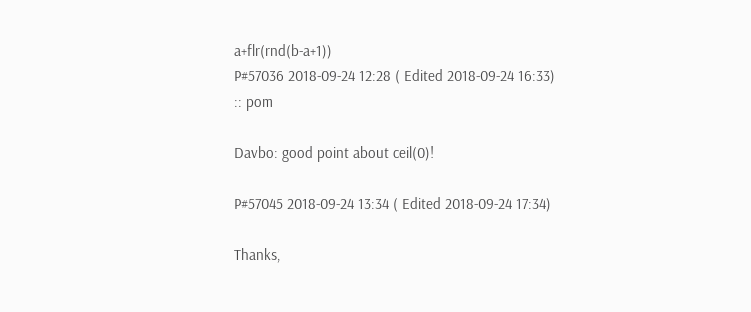a+flr(rnd(b-a+1))
P#57036 2018-09-24 12:28 ( Edited 2018-09-24 16:33)
:: pom

Davbo: good point about ceil(0)!

P#57045 2018-09-24 13:34 ( Edited 2018-09-24 17:34)

Thanks,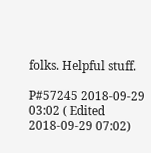folks. Helpful stuff.

P#57245 2018-09-29 03:02 ( Edited 2018-09-29 07:02)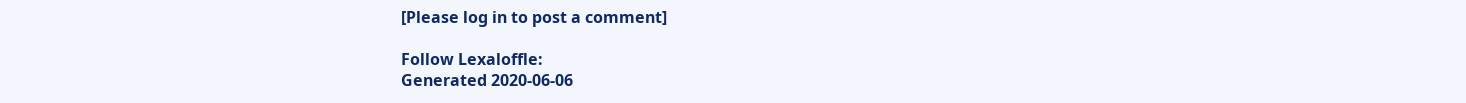[Please log in to post a comment]

Follow Lexaloffle:
Generated 2020-06-06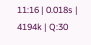11:16 | 0.018s | 4194k | Q:30